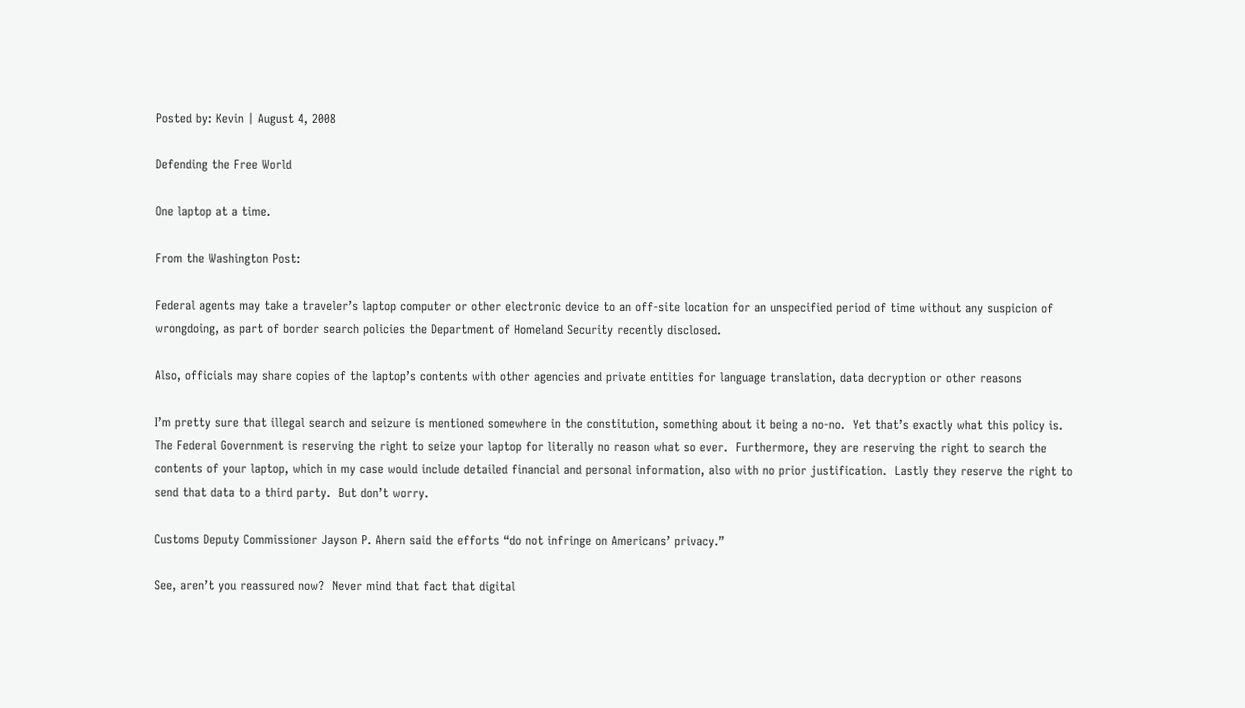Posted by: Kevin | August 4, 2008

Defending the Free World

One laptop at a time.

From the Washington Post:

Federal agents may take a traveler’s laptop computer or other electronic device to an off-site location for an unspecified period of time without any suspicion of wrongdoing, as part of border search policies the Department of Homeland Security recently disclosed.

Also, officials may share copies of the laptop’s contents with other agencies and private entities for language translation, data decryption or other reasons

I’m pretty sure that illegal search and seizure is mentioned somewhere in the constitution, something about it being a no-no.  Yet that’s exactly what this policy is.  The Federal Government is reserving the right to seize your laptop for literally no reason what so ever.  Furthermore, they are reserving the right to search the contents of your laptop, which in my case would include detailed financial and personal information, also with no prior justification.  Lastly they reserve the right to send that data to a third party.  But don’t worry.

Customs Deputy Commissioner Jayson P. Ahern said the efforts “do not infringe on Americans’ privacy.”

See, aren’t you reassured now?  Never mind that fact that digital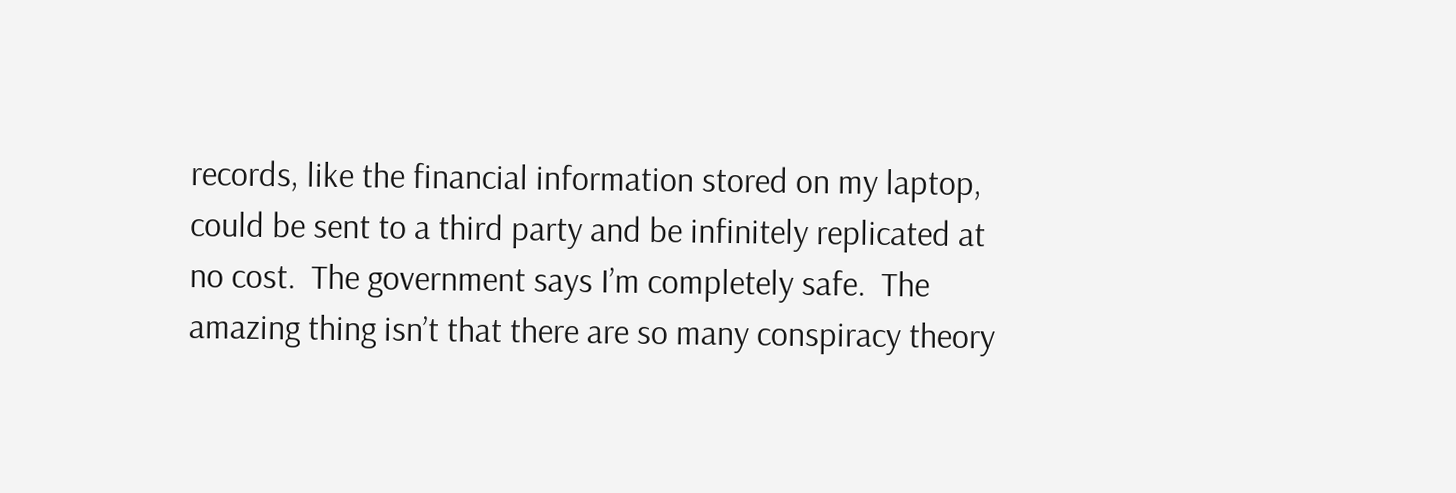records, like the financial information stored on my laptop, could be sent to a third party and be infinitely replicated at no cost.  The government says I’m completely safe.  The amazing thing isn’t that there are so many conspiracy theory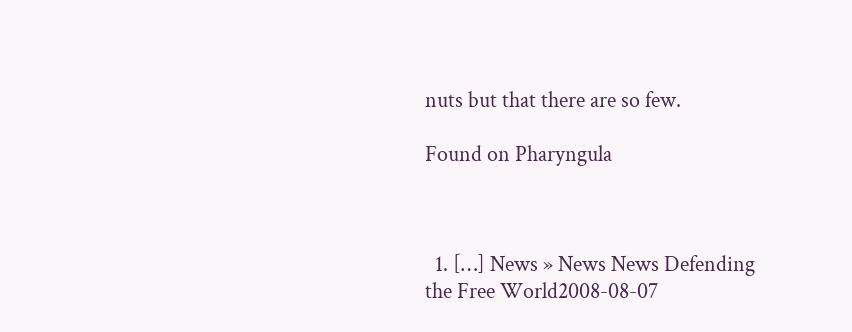nuts but that there are so few.

Found on Pharyngula



  1. […] News » News News Defending the Free World2008-08-07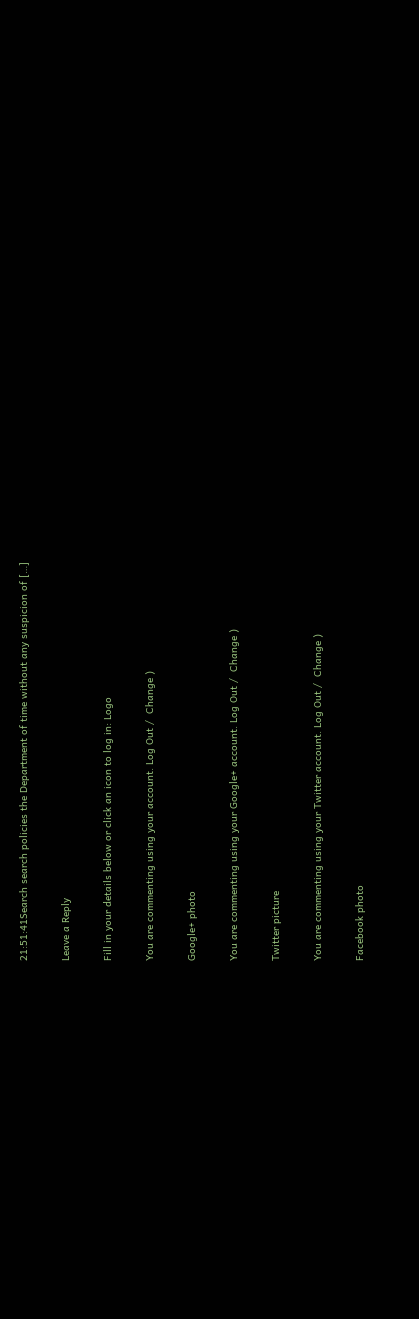21:51:41Search search policies the Department of time without any suspicion of […]

Leave a Reply

Fill in your details below or click an icon to log in: Logo

You are commenting using your account. Log Out /  Change )

Google+ photo

You are commenting using your Google+ account. Log Out /  Change )

Twitter picture

You are commenting using your Twitter account. Log Out /  Change )

Facebook photo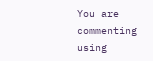You are commenting using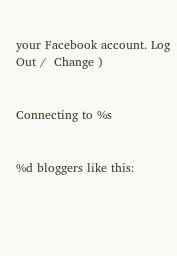your Facebook account. Log Out /  Change )


Connecting to %s


%d bloggers like this: